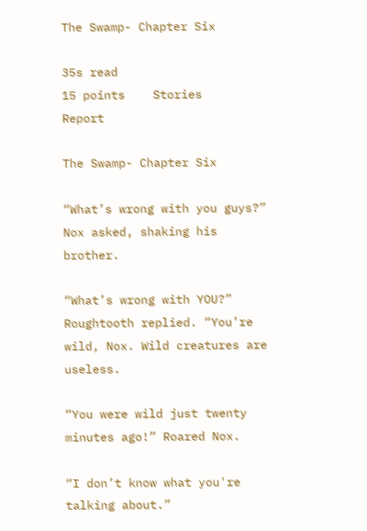The Swamp- Chapter Six

35s read
15 points    Stories       Report

The Swamp- Chapter Six

“What’s wrong with you guys?” Nox asked, shaking his brother.

“What’s wrong with YOU?” Roughtooth replied. “You’re wild, Nox. Wild creatures are useless.

“You were wild just twenty minutes ago!” Roared Nox.

“I don’t know what you're talking about.”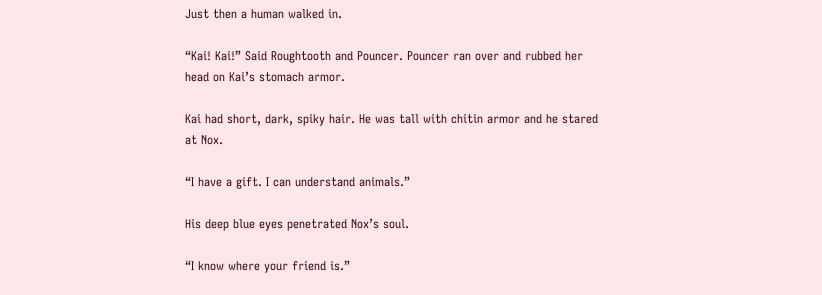Just then a human walked in.

“Kai! Kai!” Said Roughtooth and Pouncer. Pouncer ran over and rubbed her head on Kai’s stomach armor.

Kai had short, dark, spiky hair. He was tall with chitin armor and he stared at Nox.

“I have a gift. I can understand animals.”

His deep blue eyes penetrated Nox’s soul.

“I know where your friend is.”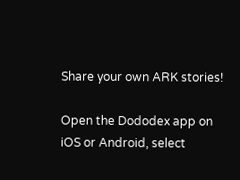Share your own ARK stories!

Open the Dododex app on iOS or Android, select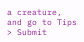a creature, and go to Tips > Submit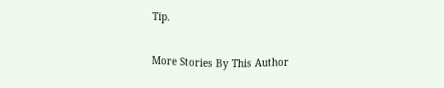Tip.

More Stories By This Author